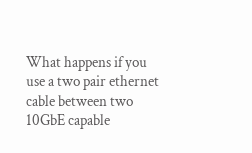What happens if you use a two pair ethernet cable between two 10GbE capable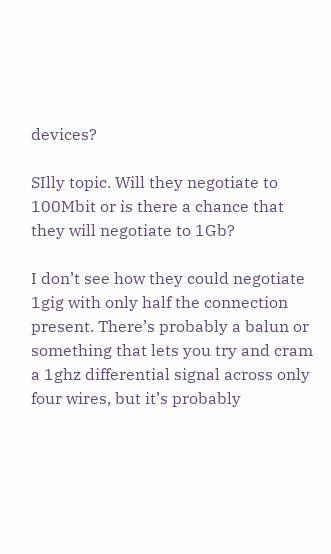devices?

SIlly topic. Will they negotiate to 100Mbit or is there a chance that they will negotiate to 1Gb?

I don’t see how they could negotiate 1gig with only half the connection present. There’s probably a balun or something that lets you try and cram a 1ghz differential signal across only four wires, but it’s probably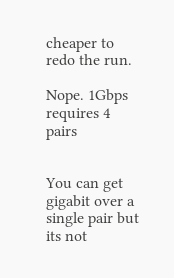cheaper to redo the run.

Nope. 1Gbps requires 4 pairs


You can get gigabit over a single pair but its not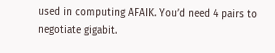used in computing AFAIK. You’d need 4 pairs to negotiate gigabit.